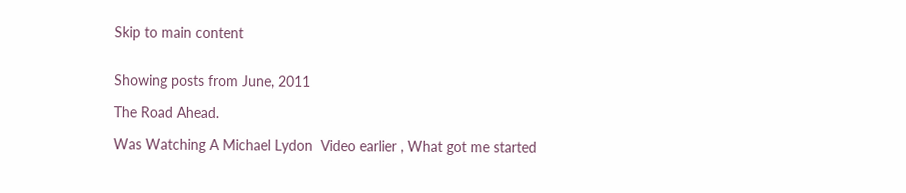Skip to main content


Showing posts from June, 2011

The Road Ahead.

Was Watching A Michael Lydon  Video earlier , What got me started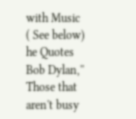with Music ( See below) he Quotes Bob Dylan,'' Those that aren't busy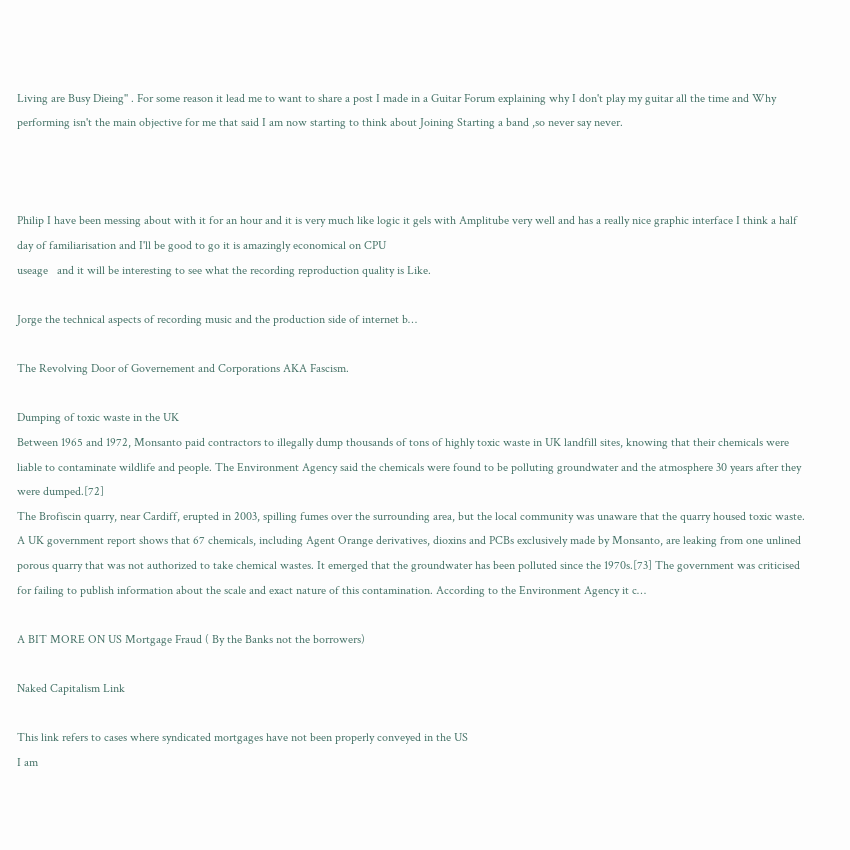Living are Busy Dieing'' . For some reason it lead me to want to share a post I made in a Guitar Forum explaining why I don't play my guitar all the time and Why performing isn't the main objective for me that said I am now starting to think about Joining Starting a band ,so never say never.



Philip I have been messing about with it for an hour and it is very much like logic it gels with Amplitube very well and has a really nice graphic interface I think a half day of familiarisation and I'll be good to go it is amazingly economical on CPU
useage   and it will be interesting to see what the recording reproduction quality is Like.

Jorge the technical aspects of recording music and the production side of internet b…

The Revolving Door of Governement and Corporations AKA Fascism.

Dumping of toxic waste in the UK
Between 1965 and 1972, Monsanto paid contractors to illegally dump thousands of tons of highly toxic waste in UK landfill sites, knowing that their chemicals were liable to contaminate wildlife and people. The Environment Agency said the chemicals were found to be polluting groundwater and the atmosphere 30 years after they were dumped.[72]
The Brofiscin quarry, near Cardiff, erupted in 2003, spilling fumes over the surrounding area, but the local community was unaware that the quarry housed toxic waste.
A UK government report shows that 67 chemicals, including Agent Orange derivatives, dioxins and PCBs exclusively made by Monsanto, are leaking from one unlined porous quarry that was not authorized to take chemical wastes. It emerged that the groundwater has been polluted since the 1970s.[73] The government was criticised for failing to publish information about the scale and exact nature of this contamination. According to the Environment Agency it c…

A BIT MORE ON US Mortgage Fraud ( By the Banks not the borrowers)

Naked Capitalism Link

This link refers to cases where syndicated mortgages have not been properly conveyed in the US
I am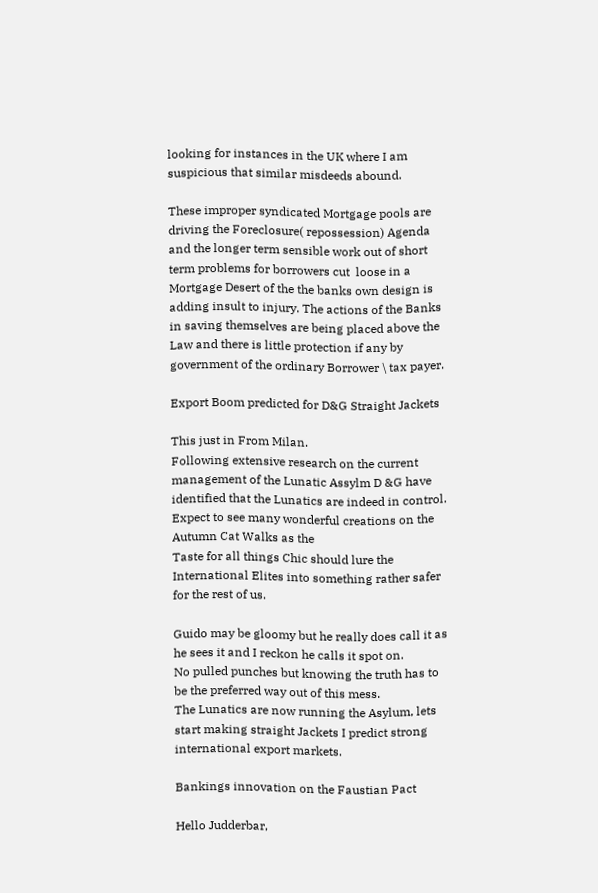looking for instances in the UK where I am suspicious that similar misdeeds abound.

These improper syndicated Mortgage pools are driving the Foreclosure( repossession) Agenda and the longer term sensible work out of short term problems for borrowers cut  loose in a Mortgage Desert of the the banks own design is adding insult to injury. The actions of the Banks in saving themselves are being placed above the Law and there is little protection if any by government of the ordinary Borrower \ tax payer.

Export Boom predicted for D&G Straight Jackets

This just in From Milan.
Following extensive research on the current management of the Lunatic Assylm D &G have identified that the Lunatics are indeed in control. Expect to see many wonderful creations on the Autumn Cat Walks as the
Taste for all things Chic should lure the International Elites into something rather safer for the rest of us.

Guido may be gloomy but he really does call it as he sees it and I reckon he calls it spot on.
No pulled punches but knowing the truth has to be the preferred way out of this mess.
The Lunatics are now running the Asylum, lets start making straight Jackets I predict strong international export markets.

Bankings innovation on the Faustian Pact

Hello Judderbar,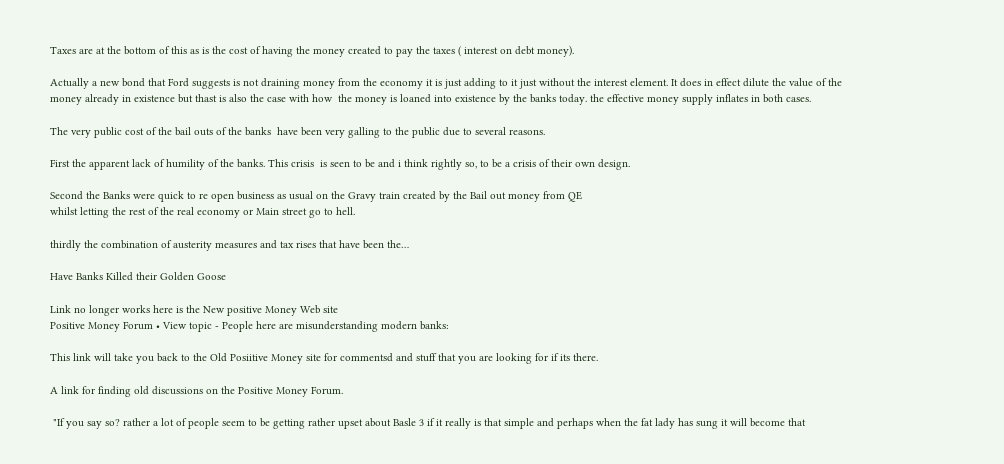Taxes are at the bottom of this as is the cost of having the money created to pay the taxes ( interest on debt money).

Actually a new bond that Ford suggests is not draining money from the economy it is just adding to it just without the interest element. It does in effect dilute the value of the money already in existence but thast is also the case with how  the money is loaned into existence by the banks today. the effective money supply inflates in both cases.

The very public cost of the bail outs of the banks  have been very galling to the public due to several reasons.

First the apparent lack of humility of the banks. This crisis  is seen to be and i think rightly so, to be a crisis of their own design.

Second the Banks were quick to re open business as usual on the Gravy train created by the Bail out money from QE
whilst letting the rest of the real economy or Main street go to hell.

thirdly the combination of austerity measures and tax rises that have been the…

Have Banks Killed their Golden Goose

Link no longer works here is the New positive Money Web site
Positive Money Forum • View topic - People here are misunderstanding modern banks:

This link will take you back to the Old Posiitive Money site for commentsd and stuff that you are looking for if its there.

A link for finding old discussions on the Positive Money Forum.

 "If you say so? rather a lot of people seem to be getting rather upset about Basle 3 if it really is that simple and perhaps when the fat lady has sung it will become that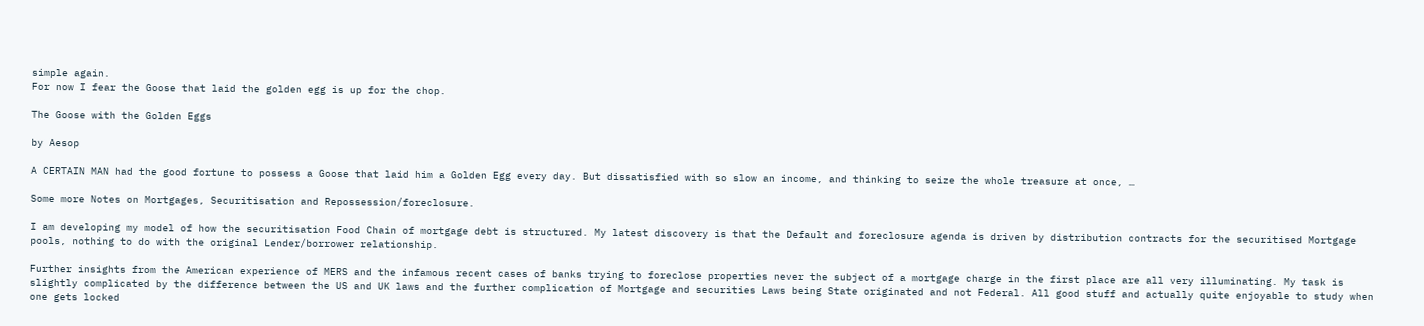simple again.
For now I fear the Goose that laid the golden egg is up for the chop.

The Goose with the Golden Eggs

by Aesop

A CERTAIN MAN had the good fortune to possess a Goose that laid him a Golden Egg every day. But dissatisfied with so slow an income, and thinking to seize the whole treasure at once, …

Some more Notes on Mortgages, Securitisation and Repossession/foreclosure.

I am developing my model of how the securitisation Food Chain of mortgage debt is structured. My latest discovery is that the Default and foreclosure agenda is driven by distribution contracts for the securitised Mortgage pools, nothing to do with the original Lender/borrower relationship.

Further insights from the American experience of MERS and the infamous recent cases of banks trying to foreclose properties never the subject of a mortgage charge in the first place are all very illuminating. My task is slightly complicated by the difference between the US and UK laws and the further complication of Mortgage and securities Laws being State originated and not Federal. All good stuff and actually quite enjoyable to study when one gets locked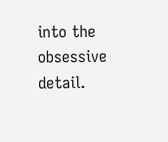into the obsessive detail.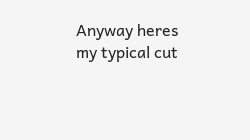Anyway heres my typical cut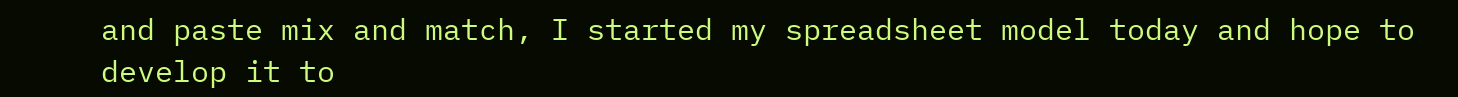and paste mix and match, I started my spreadsheet model today and hope to develop it to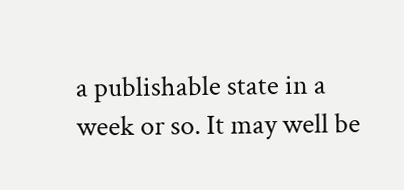a publishable state in a week or so. It may well be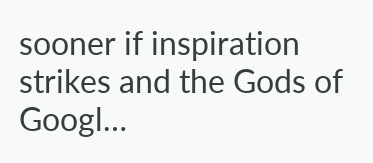sooner if inspiration strikes and the Gods of Googl…